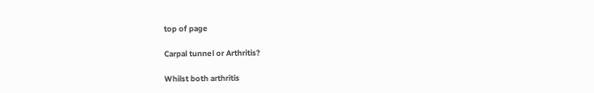top of page

Carpal tunnel or Arthritis?

Whilst both arthritis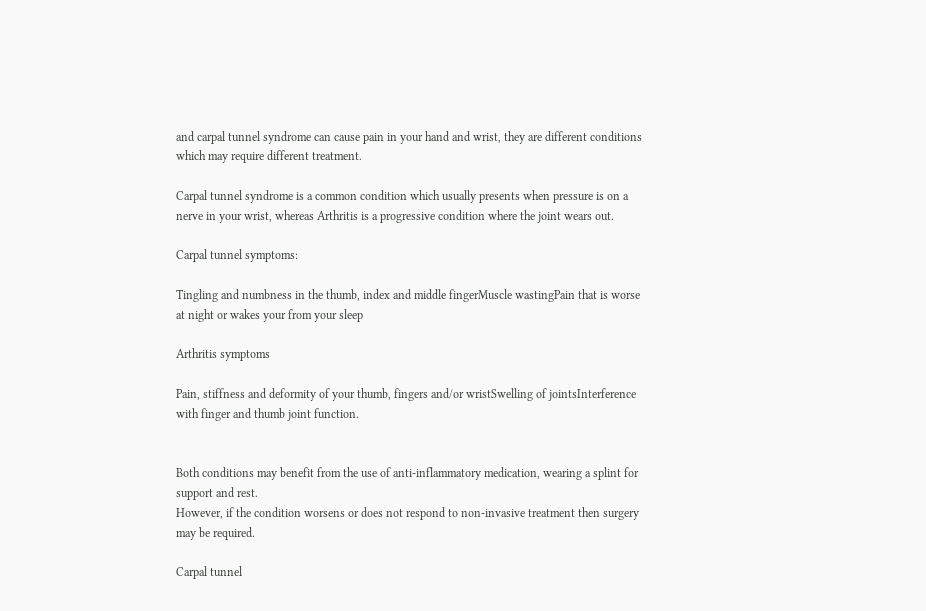and carpal tunnel syndrome can cause pain in your hand and wrist, they are different conditions which may require different treatment.

Carpal tunnel syndrome is a common condition which usually presents when pressure is on a nerve in your wrist, whereas Arthritis is a progressive condition where the joint wears out.

Carpal tunnel symptoms:

Tingling and numbness in the thumb, index and middle fingerMuscle wastingPain that is worse at night or wakes your from your sleep

Arthritis symptoms

Pain, stiffness and deformity of your thumb, fingers and/or wristSwelling of jointsInterference with finger and thumb joint function.


Both conditions may benefit from the use of anti-inflammatory medication, wearing a splint for support and rest.
However, if the condition worsens or does not respond to non-invasive treatment then surgery may be required.

Carpal tunnel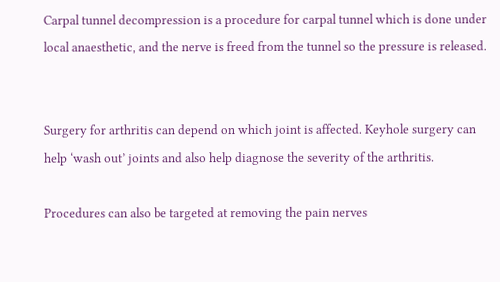Carpal tunnel decompression is a procedure for carpal tunnel which is done under local anaesthetic, and the nerve is freed from the tunnel so the pressure is released.


Surgery for arthritis can depend on which joint is affected. Keyhole surgery can help ‘wash out’ joints and also help diagnose the severity of the arthritis.

Procedures can also be targeted at removing the pain nerves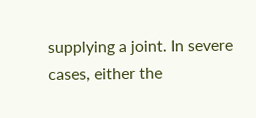supplying a joint. In severe cases, either the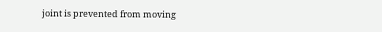joint is prevented from moving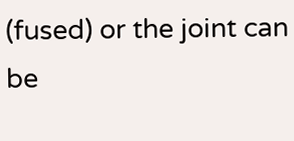(fused) or the joint can be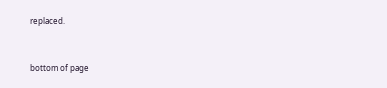replaced.


bottom of page